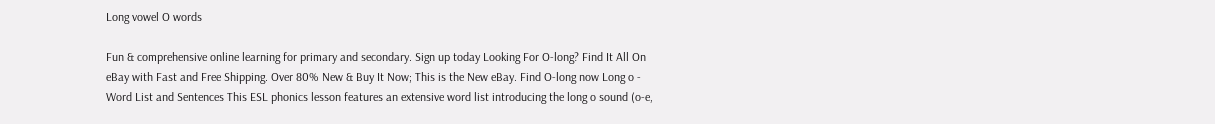Long vowel O words

Fun & comprehensive online learning for primary and secondary. Sign up today Looking For O-long? Find It All On eBay with Fast and Free Shipping. Over 80% New & Buy It Now; This is the New eBay. Find O-long now Long o - Word List and Sentences This ESL phonics lesson features an extensive word list introducing the long o sound (o-e,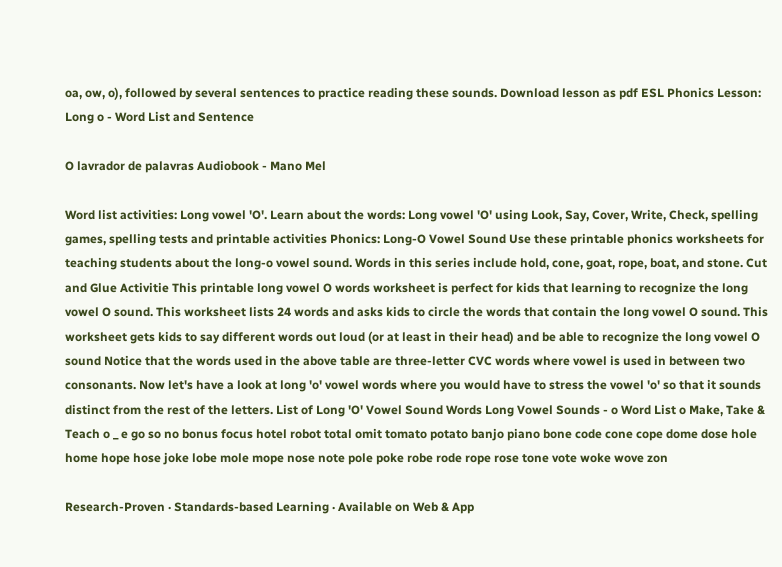oa, ow, o), followed by several sentences to practice reading these sounds. Download lesson as pdf ESL Phonics Lesson: Long o - Word List and Sentence

O lavrador de palavras Audiobook - Mano Mel

Word list activities: Long vowel 'O'. Learn about the words: Long vowel 'O' using Look, Say, Cover, Write, Check, spelling games, spelling tests and printable activities Phonics: Long-O Vowel Sound Use these printable phonics worksheets for teaching students about the long-o vowel sound. Words in this series include hold, cone, goat, rope, boat, and stone. Cut and Glue Activitie This printable long vowel O words worksheet is perfect for kids that learning to recognize the long vowel O sound. This worksheet lists 24 words and asks kids to circle the words that contain the long vowel O sound. This worksheet gets kids to say different words out loud (or at least in their head) and be able to recognize the long vowel O sound Notice that the words used in the above table are three-letter CVC words where vowel is used in between two consonants. Now let's have a look at long 'o' vowel words where you would have to stress the vowel 'o' so that it sounds distinct from the rest of the letters. List of Long 'O' Vowel Sound Words Long Vowel Sounds - o Word List o Make, Take & Teach o _ e go so no bonus focus hotel robot total omit tomato potato banjo piano bone code cone cope dome dose hole home hope hose joke lobe mole mope nose note pole poke robe rode rope rose tone vote woke wove zon

Research-Proven · Standards-based Learning · Available on Web & App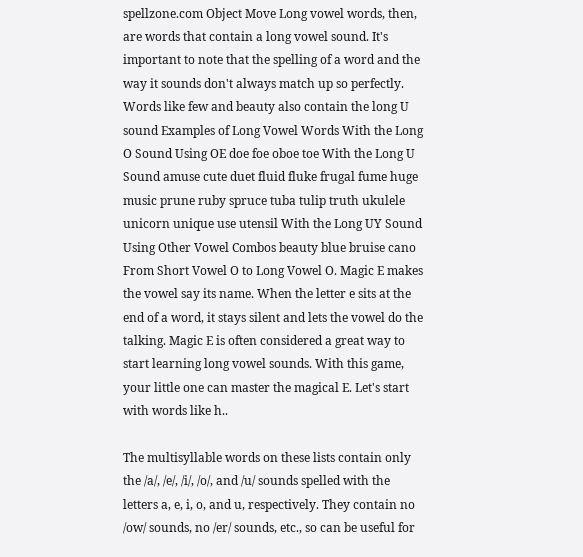spellzone.com Object Move Long vowel words, then, are words that contain a long vowel sound. It's important to note that the spelling of a word and the way it sounds don't always match up so perfectly. Words like few and beauty also contain the long U sound Examples of Long Vowel Words With the Long O Sound Using OE doe foe oboe toe With the Long U Sound amuse cute duet fluid fluke frugal fume huge music prune ruby spruce tuba tulip truth ukulele unicorn unique use utensil With the Long UY Sound Using Other Vowel Combos beauty blue bruise cano From Short Vowel O to Long Vowel O. Magic E makes the vowel say its name. When the letter e sits at the end of a word, it stays silent and lets the vowel do the talking. Magic E is often considered a great way to start learning long vowel sounds. With this game, your little one can master the magical E. Let's start with words like h..

The multisyllable words on these lists contain only the /a/, /e/, /i/, /o/, and /u/ sounds spelled with the letters a, e, i, o, and u, respectively. They contain no /ow/ sounds, no /er/ sounds, etc., so can be useful for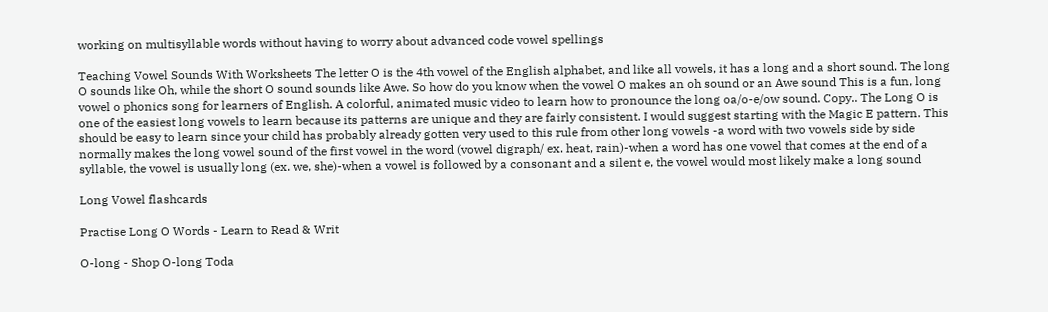working on multisyllable words without having to worry about advanced code vowel spellings

Teaching Vowel Sounds With Worksheets The letter O is the 4th vowel of the English alphabet, and like all vowels, it has a long and a short sound. The long O sounds like Oh, while the short O sound sounds like Awe. So how do you know when the vowel O makes an oh sound or an Awe sound This is a fun, long vowel o phonics song for learners of English. A colorful, animated music video to learn how to pronounce the long oa/o-e/ow sound. Copy.. The Long O is one of the easiest long vowels to learn because its patterns are unique and they are fairly consistent. I would suggest starting with the Magic E pattern. This should be easy to learn since your child has probably already gotten very used to this rule from other long vowels -a word with two vowels side by side normally makes the long vowel sound of the first vowel in the word (vowel digraph/ ex. heat, rain)-when a word has one vowel that comes at the end of a syllable, the vowel is usually long (ex. we, she)-when a vowel is followed by a consonant and a silent e, the vowel would most likely make a long sound

Long Vowel flashcards

Practise Long O Words - Learn to Read & Writ

O-long - Shop O-long Toda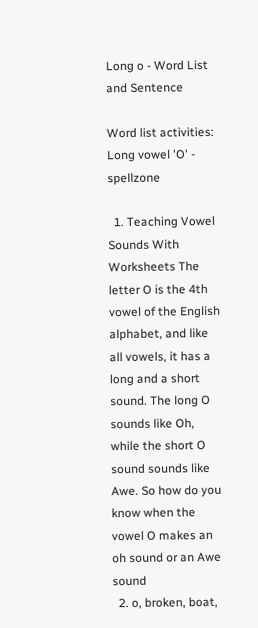Long o - Word List and Sentence

Word list activities: Long vowel 'O' - spellzone

  1. Teaching Vowel Sounds With Worksheets The letter O is the 4th vowel of the English alphabet, and like all vowels, it has a long and a short sound. The long O sounds like Oh, while the short O sound sounds like Awe. So how do you know when the vowel O makes an oh sound or an Awe sound
  2. o, broken, boat,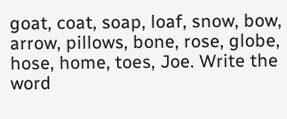goat, coat, soap, loaf, snow, bow, arrow, pillows, bone, rose, globe, hose, home, toes, Joe. Write the word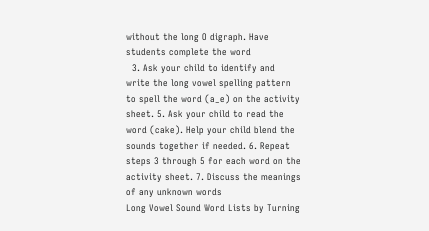without the long O digraph. Have students complete the word
  3. Ask your child to identify and write the long vowel spelling pattern to spell the word (a_e) on the activity sheet. 5. Ask your child to read the word (cake). Help your child blend the sounds together if needed. 6. Repeat steps 3 through 5 for each word on the activity sheet. 7. Discuss the meanings of any unknown words
Long Vowel Sound Word Lists by Turning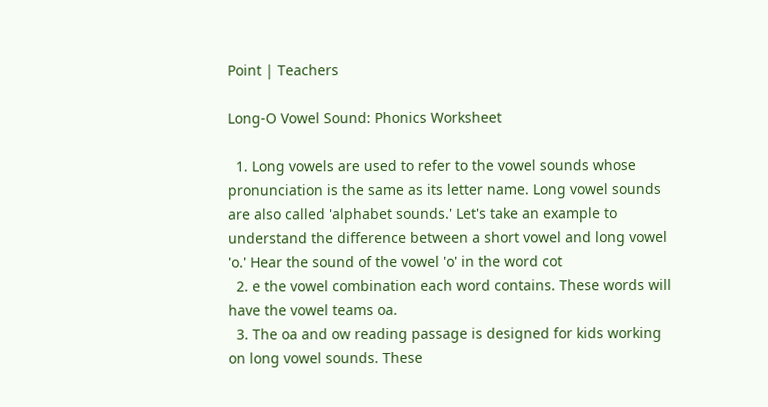Point | Teachers

Long-O Vowel Sound: Phonics Worksheet

  1. Long vowels are used to refer to the vowel sounds whose pronunciation is the same as its letter name. Long vowel sounds are also called 'alphabet sounds.' Let's take an example to understand the difference between a short vowel and long vowel 'o.' Hear the sound of the vowel 'o' in the word cot
  2. e the vowel combination each word contains. These words will have the vowel teams oa.
  3. The oa and ow reading passage is designed for kids working on long vowel sounds. These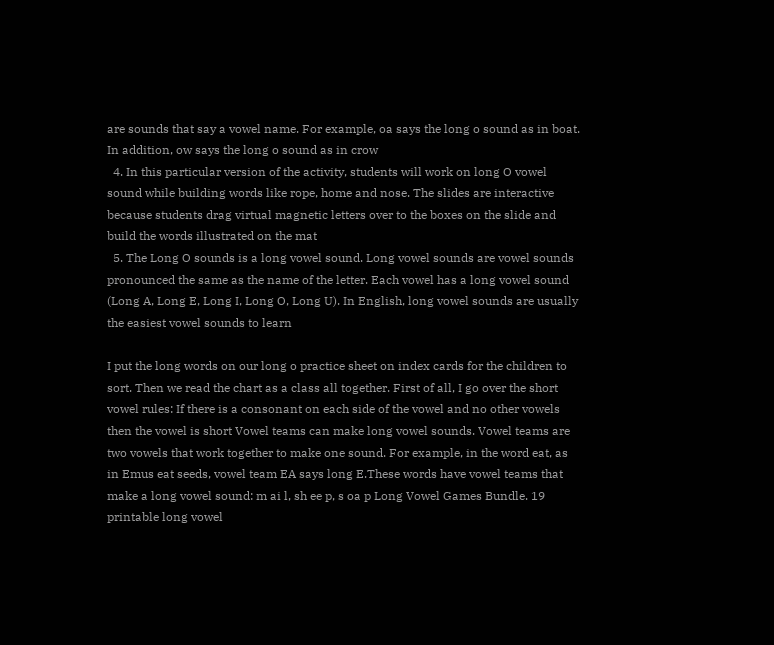are sounds that say a vowel name. For example, oa says the long o sound as in boat. In addition, ow says the long o sound as in crow
  4. In this particular version of the activity, students will work on long O vowel sound while building words like rope, home and nose. The slides are interactive because students drag virtual magnetic letters over to the boxes on the slide and build the words illustrated on the mat
  5. The Long O sounds is a long vowel sound. Long vowel sounds are vowel sounds pronounced the same as the name of the letter. Each vowel has a long vowel sound (Long A, Long E, Long I, Long O, Long U). In English, long vowel sounds are usually the easiest vowel sounds to learn

I put the long words on our long o practice sheet on index cards for the children to sort. Then we read the chart as a class all together. First of all, I go over the short vowel rules: If there is a consonant on each side of the vowel and no other vowels then the vowel is short Vowel teams can make long vowel sounds. Vowel teams are two vowels that work together to make one sound. For example, in the word eat, as in Emus eat seeds, vowel team EA says long E.These words have vowel teams that make a long vowel sound: m ai l, sh ee p, s oa p Long Vowel Games Bundle. 19 printable long vowel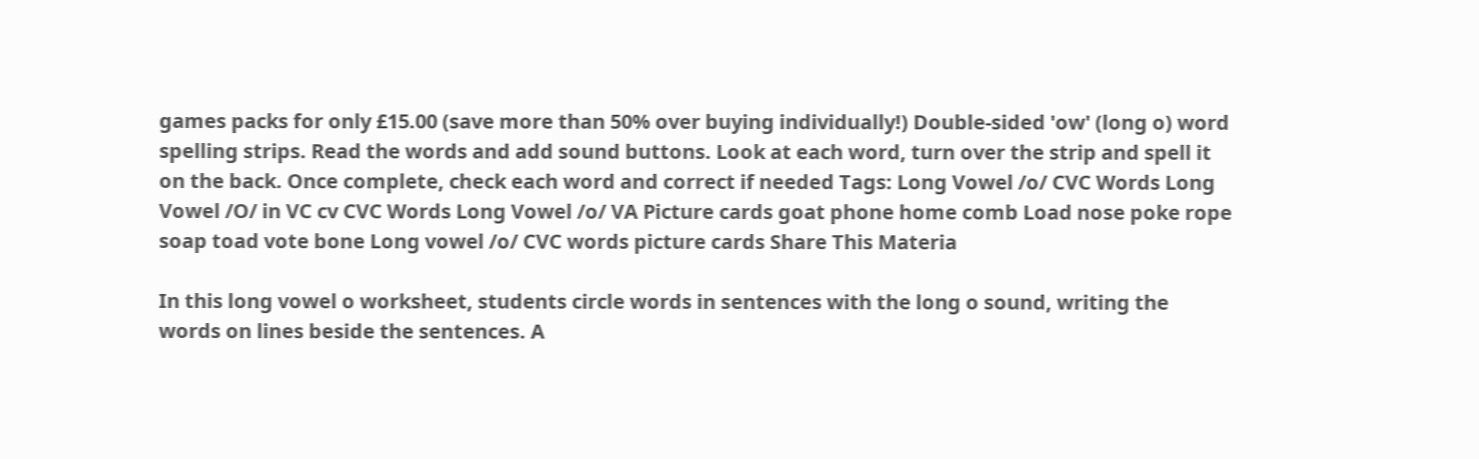games packs for only £15.00 (save more than 50% over buying individually!) Double-sided 'ow' (long o) word spelling strips. Read the words and add sound buttons. Look at each word, turn over the strip and spell it on the back. Once complete, check each word and correct if needed Tags: Long Vowel /o/ CVC Words Long Vowel /O/ in VC cv CVC Words Long Vowel /o/ VA Picture cards goat phone home comb Load nose poke rope soap toad vote bone Long vowel /o/ CVC words picture cards Share This Materia

In this long vowel o worksheet, students circle words in sentences with the long o sound, writing the words on lines beside the sentences. A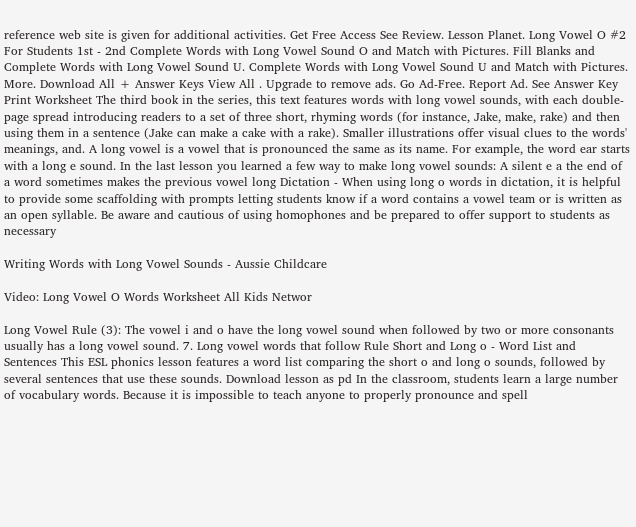reference web site is given for additional activities. Get Free Access See Review. Lesson Planet. Long Vowel O #2 For Students 1st - 2nd Complete Words with Long Vowel Sound O and Match with Pictures. Fill Blanks and Complete Words with Long Vowel Sound U. Complete Words with Long Vowel Sound U and Match with Pictures. More. Download All + Answer Keys View All . Upgrade to remove ads. Go Ad-Free. Report Ad. See Answer Key Print Worksheet The third book in the series, this text features words with long vowel sounds, with each double-page spread introducing readers to a set of three short, rhyming words (for instance, Jake, make, rake) and then using them in a sentence (Jake can make a cake with a rake). Smaller illustrations offer visual clues to the words' meanings, and. A long vowel is a vowel that is pronounced the same as its name. For example, the word ear starts with a long e sound. In the last lesson you learned a few way to make long vowel sounds: A silent e a the end of a word sometimes makes the previous vowel long Dictation - When using long o words in dictation, it is helpful to provide some scaffolding with prompts letting students know if a word contains a vowel team or is written as an open syllable. Be aware and cautious of using homophones and be prepared to offer support to students as necessary

Writing Words with Long Vowel Sounds - Aussie Childcare

Video: Long Vowel O Words Worksheet All Kids Networ

Long Vowel Rule (3): The vowel i and o have the long vowel sound when followed by two or more consonants usually has a long vowel sound. 7. Long vowel words that follow Rule Short and Long o - Word List and Sentences This ESL phonics lesson features a word list comparing the short o and long o sounds, followed by several sentences that use these sounds. Download lesson as pd In the classroom, students learn a large number of vocabulary words. Because it is impossible to teach anyone to properly pronounce and spell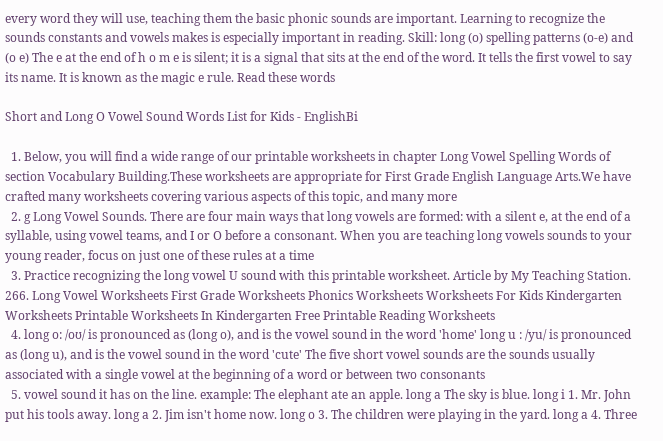every word they will use, teaching them the basic phonic sounds are important. Learning to recognize the sounds constants and vowels makes is especially important in reading. Skill: long (o) spelling patterns (o-e) and (o e) The e at the end of h o m e is silent; it is a signal that sits at the end of the word. It tells the first vowel to say its name. It is known as the magic e rule. Read these words

Short and Long O Vowel Sound Words List for Kids - EnglishBi

  1. Below, you will find a wide range of our printable worksheets in chapter Long Vowel Spelling Words of section Vocabulary Building.These worksheets are appropriate for First Grade English Language Arts.We have crafted many worksheets covering various aspects of this topic, and many more
  2. g Long Vowel Sounds. There are four main ways that long vowels are formed: with a silent e, at the end of a syllable, using vowel teams, and I or O before a consonant. When you are teaching long vowels sounds to your young reader, focus on just one of these rules at a time
  3. Practice recognizing the long vowel U sound with this printable worksheet. Article by My Teaching Station. 266. Long Vowel Worksheets First Grade Worksheets Phonics Worksheets Worksheets For Kids Kindergarten Worksheets Printable Worksheets In Kindergarten Free Printable Reading Worksheets
  4. long o: /oʊ/ is pronounced as (long o), and is the vowel sound in the word 'home' long u : /yu/ is pronounced as (long u), and is the vowel sound in the word 'cute' The five short vowel sounds are the sounds usually associated with a single vowel at the beginning of a word or between two consonants
  5. vowel sound it has on the line. example: The elephant ate an apple. long a The sky is blue. long i 1. Mr. John put his tools away. long a 2. Jim isn't home now. long o 3. The children were playing in the yard. long a 4. Three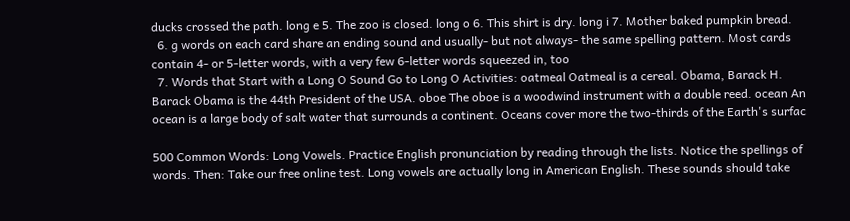ducks crossed the path. long e 5. The zoo is closed. long o 6. This shirt is dry. long i 7. Mother baked pumpkin bread.
  6. g words on each card share an ending sound and usually- but not always- the same spelling pattern. Most cards contain 4- or 5-letter words, with a very few 6-letter words squeezed in, too
  7. Words that Start with a Long O Sound Go to Long O Activities: oatmeal Oatmeal is a cereal. Obama, Barack H. Barack Obama is the 44th President of the USA. oboe The oboe is a woodwind instrument with a double reed. ocean An ocean is a large body of salt water that surrounds a continent. Oceans cover more the two-thirds of the Earth's surfac

500 Common Words: Long Vowels. Practice English pronunciation by reading through the lists. Notice the spellings of words. Then: Take our free online test. Long vowels are actually long in American English. These sounds should take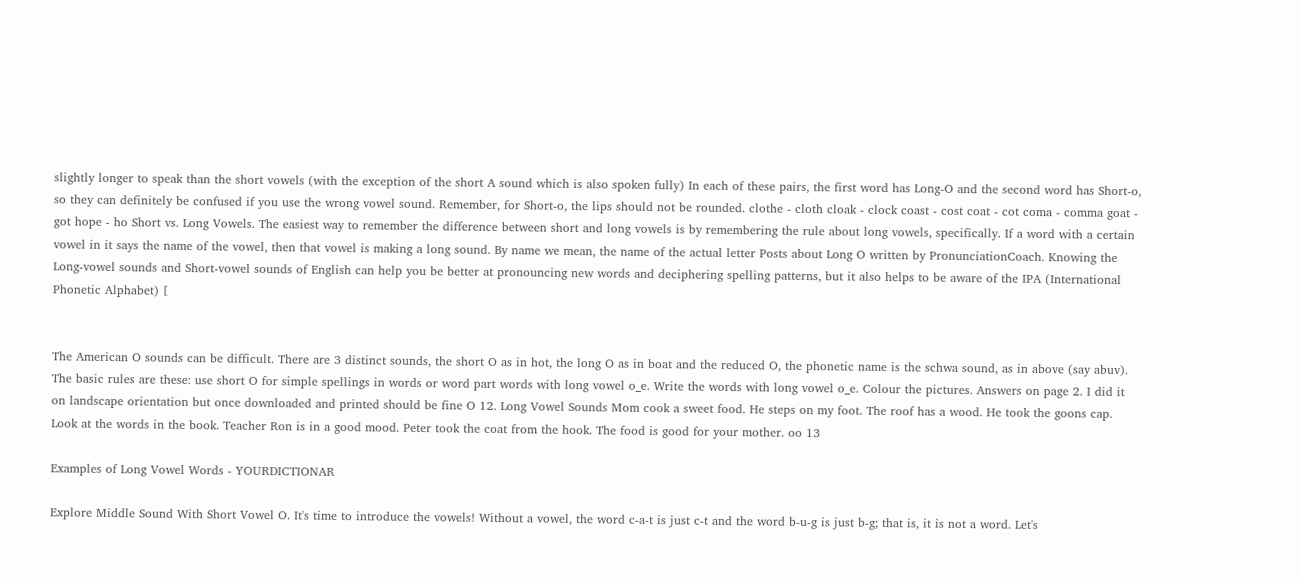slightly longer to speak than the short vowels (with the exception of the short A sound which is also spoken fully) In each of these pairs, the first word has Long-O and the second word has Short-o, so they can definitely be confused if you use the wrong vowel sound. Remember, for Short-o, the lips should not be rounded. clothe - cloth cloak - clock coast - cost coat - cot coma - comma goat - got hope - ho Short vs. Long Vowels. The easiest way to remember the difference between short and long vowels is by remembering the rule about long vowels, specifically. If a word with a certain vowel in it says the name of the vowel, then that vowel is making a long sound. By name we mean, the name of the actual letter Posts about Long O written by PronunciationCoach. Knowing the Long-vowel sounds and Short-vowel sounds of English can help you be better at pronouncing new words and deciphering spelling patterns, but it also helps to be aware of the IPA (International Phonetic Alphabet) [


The American O sounds can be difficult. There are 3 distinct sounds, the short O as in hot, the long O as in boat and the reduced O, the phonetic name is the schwa sound, as in above (say abuv). The basic rules are these: use short O for simple spellings in words or word part words with long vowel o_e. Write the words with long vowel o_e. Colour the pictures. Answers on page 2. I did it on landscape orientation but once downloaded and printed should be fine O 12. Long Vowel Sounds Mom cook a sweet food. He steps on my foot. The roof has a wood. He took the goons cap. Look at the words in the book. Teacher Ron is in a good mood. Peter took the coat from the hook. The food is good for your mother. oo 13

Examples of Long Vowel Words - YOURDICTIONAR

Explore Middle Sound With Short Vowel O. It's time to introduce the vowels! Without a vowel, the word c-a-t is just c-t and the word b-u-g is just b-g; that is, it is not a word. Let's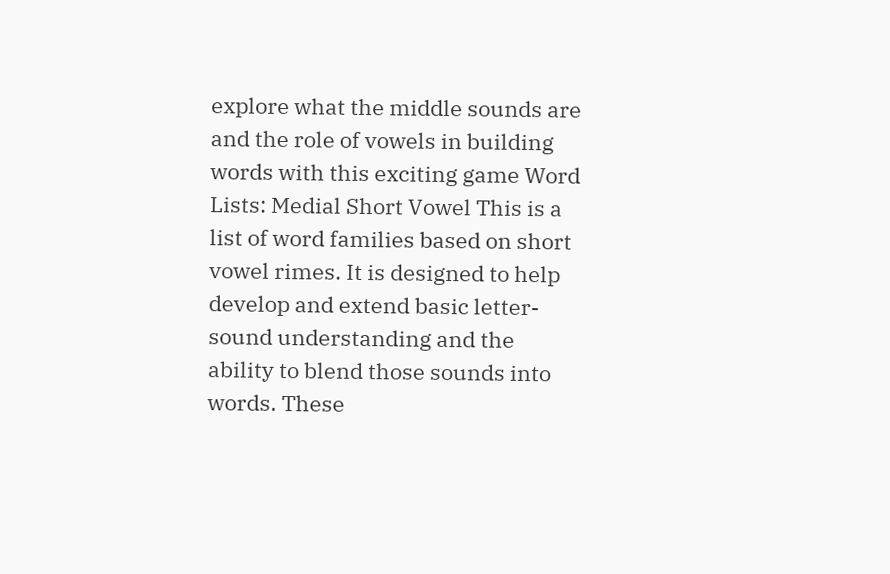explore what the middle sounds are and the role of vowels in building words with this exciting game Word Lists: Medial Short Vowel This is a list of word families based on short vowel rimes. It is designed to help develop and extend basic letter-sound understanding and the ability to blend those sounds into words. These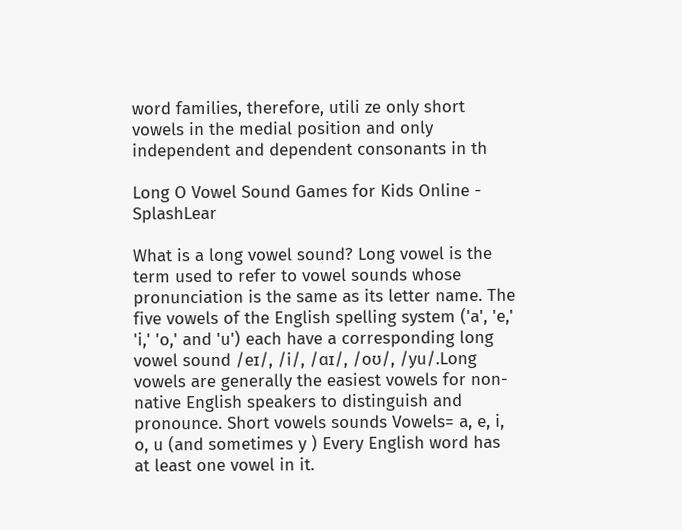word families, therefore, utili ze only short vowels in the medial position and only independent and dependent consonants in th

Long O Vowel Sound Games for Kids Online - SplashLear

What is a long vowel sound? Long vowel is the term used to refer to vowel sounds whose pronunciation is the same as its letter name. The five vowels of the English spelling system ('a', 'e,' 'i,' 'o,' and 'u') each have a corresponding long vowel sound /eɪ/, /i/, /ɑɪ/, /oʊ/, /yu/.Long vowels are generally the easiest vowels for non-native English speakers to distinguish and pronounce. Short vowels sounds Vowels= a, e, i, o, u (and sometimes y ) Every English word has at least one vowel in it.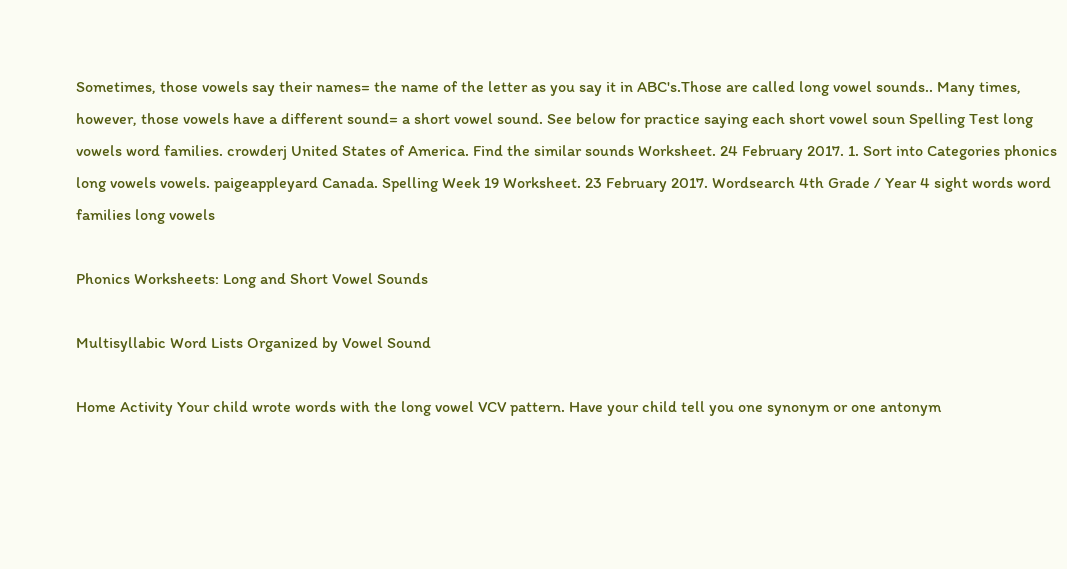Sometimes, those vowels say their names= the name of the letter as you say it in ABC's.Those are called long vowel sounds.. Many times, however, those vowels have a different sound= a short vowel sound. See below for practice saying each short vowel soun Spelling Test long vowels word families. crowderj United States of America. Find the similar sounds Worksheet. 24 February 2017. 1. Sort into Categories phonics long vowels vowels. paigeappleyard Canada. Spelling Week 19 Worksheet. 23 February 2017. Wordsearch 4th Grade / Year 4 sight words word families long vowels

Phonics Worksheets: Long and Short Vowel Sounds

Multisyllabic Word Lists Organized by Vowel Sound

Home Activity Your child wrote words with the long vowel VCV pattern. Have your child tell you one synonym or one antonym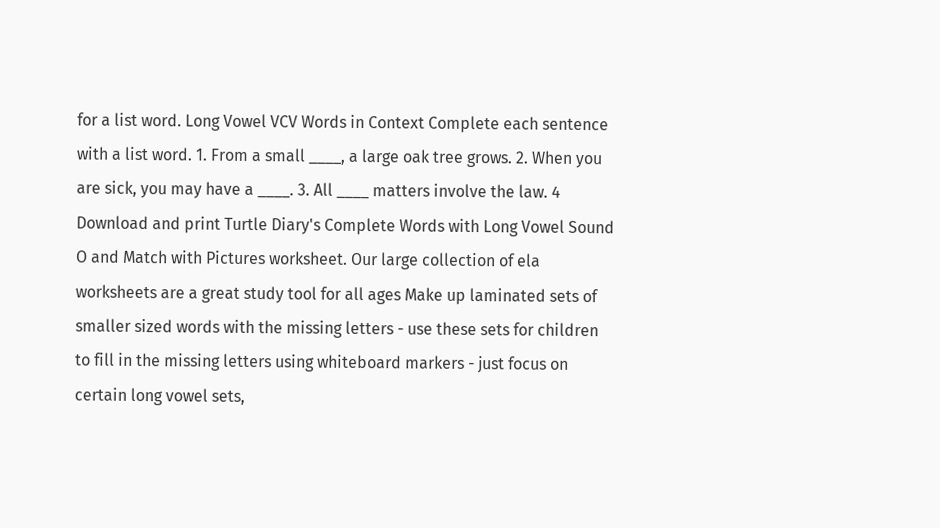for a list word. Long Vowel VCV Words in Context Complete each sentence with a list word. 1. From a small ____, a large oak tree grows. 2. When you are sick, you may have a ____. 3. All ____ matters involve the law. 4 Download and print Turtle Diary's Complete Words with Long Vowel Sound O and Match with Pictures worksheet. Our large collection of ela worksheets are a great study tool for all ages Make up laminated sets of smaller sized words with the missing letters - use these sets for children to fill in the missing letters using whiteboard markers - just focus on certain long vowel sets,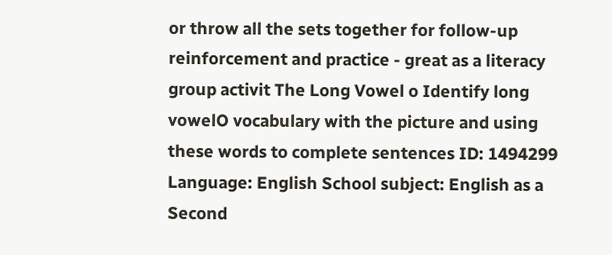or throw all the sets together for follow-up reinforcement and practice - great as a literacy group activit The Long Vowel o Identify long vowelO vocabulary with the picture and using these words to complete sentences ID: 1494299 Language: English School subject: English as a Second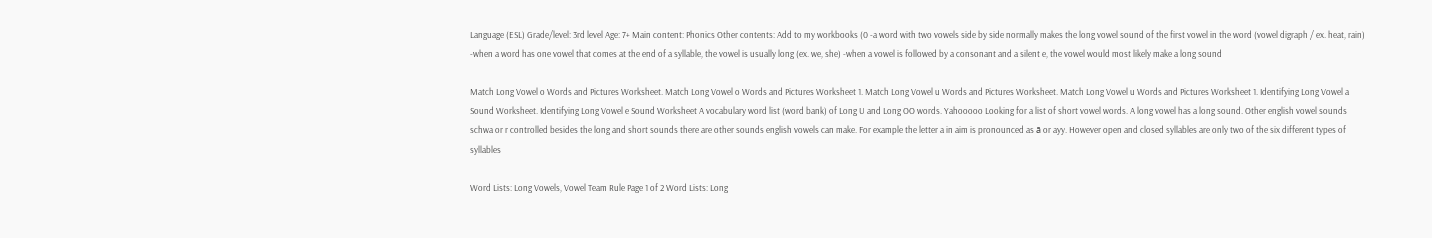Language (ESL) Grade/level: 3rd level Age: 7+ Main content: Phonics Other contents: Add to my workbooks (0 -a word with two vowels side by side normally makes the long vowel sound of the first vowel in the word (vowel digraph / ex. heat, rain) -when a word has one vowel that comes at the end of a syllable, the vowel is usually long (ex. we, she) -when a vowel is followed by a consonant and a silent e, the vowel would most likely make a long sound

Match Long Vowel o Words and Pictures Worksheet. Match Long Vowel o Words and Pictures Worksheet 1. Match Long Vowel u Words and Pictures Worksheet. Match Long Vowel u Words and Pictures Worksheet 1. Identifying Long Vowel a Sound Worksheet. Identifying Long Vowel e Sound Worksheet A vocabulary word list (word bank) of Long U and Long OO words. Yahooooo Looking for a list of short vowel words. A long vowel has a long sound. Other english vowel sounds schwa or r controlled besides the long and short sounds there are other sounds english vowels can make. For example the letter a in aim is pronounced as ā or ayy. However open and closed syllables are only two of the six different types of syllables

Word Lists: Long Vowels, Vowel Team Rule Page 1 of 2 Word Lists: Long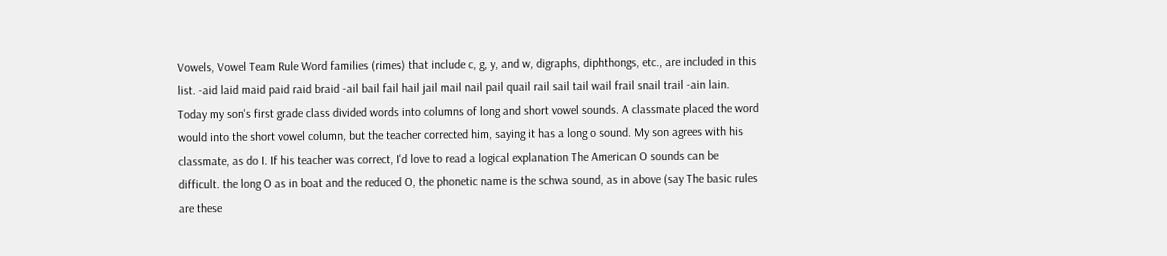Vowels, Vowel Team Rule Word families (rimes) that include c, g, y, and w, digraphs, diphthongs, etc., are included in this list. -aid laid maid paid raid braid -ail bail fail hail jail mail nail pail quail rail sail tail wail frail snail trail -ain lain. Today my son's first grade class divided words into columns of long and short vowel sounds. A classmate placed the word would into the short vowel column, but the teacher corrected him, saying it has a long o sound. My son agrees with his classmate, as do I. If his teacher was correct, I'd love to read a logical explanation The American O sounds can be difficult. the long O as in boat and the reduced O, the phonetic name is the schwa sound, as in above (say The basic rules are these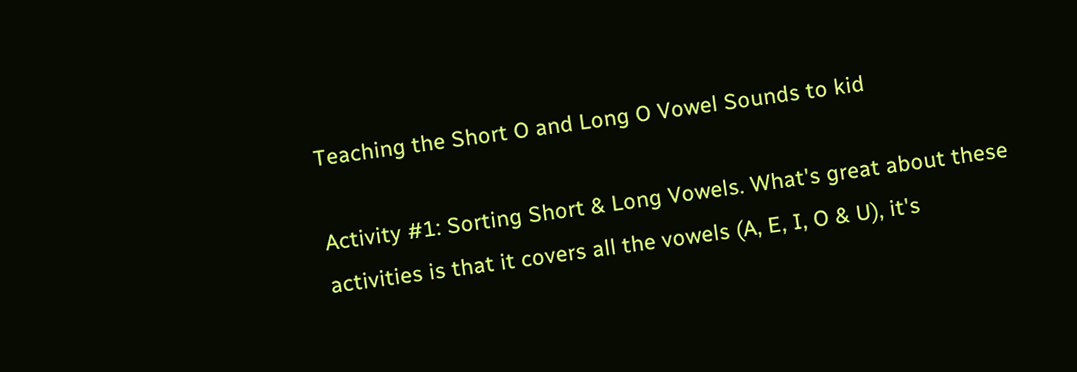Teaching the Short O and Long O Vowel Sounds to kid

Activity #1: Sorting Short & Long Vowels. What's great about these activities is that it covers all the vowels (A, E, I, O & U), it's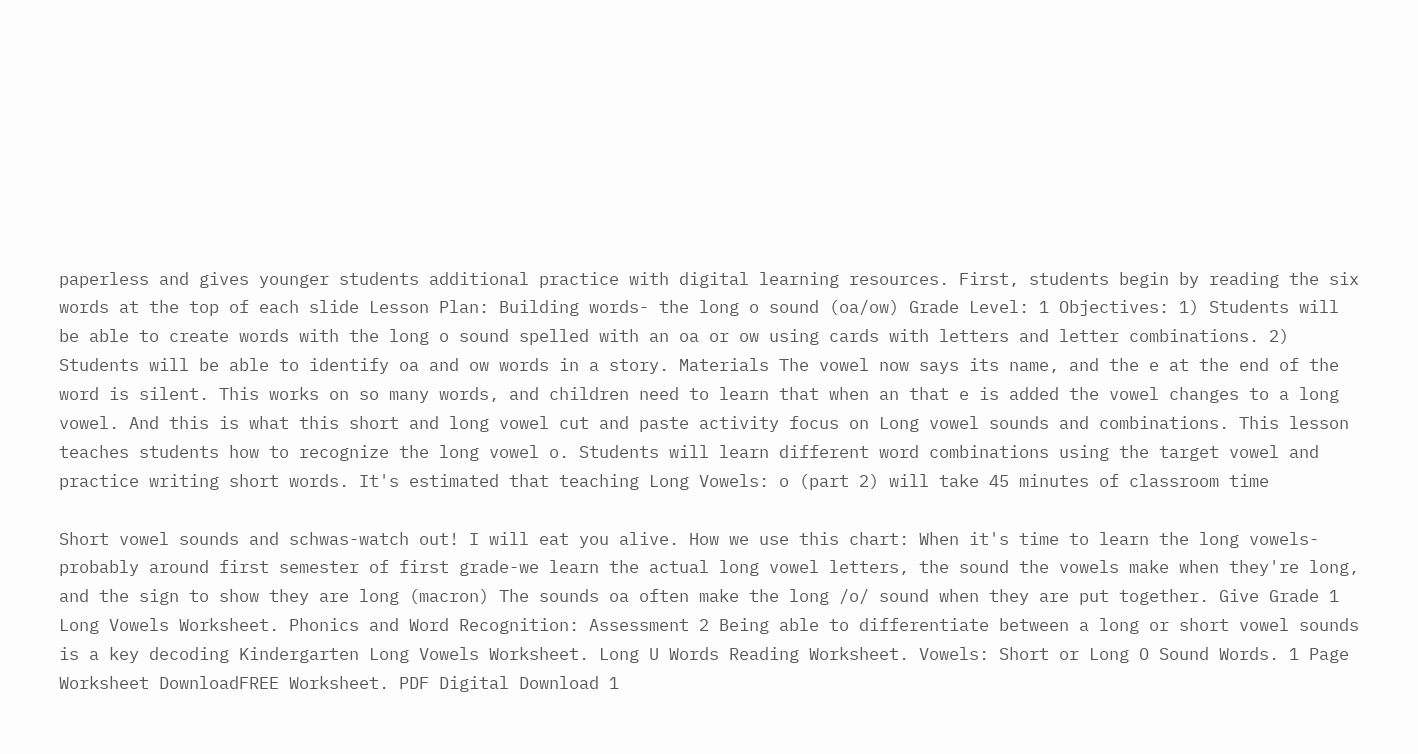paperless and gives younger students additional practice with digital learning resources. First, students begin by reading the six words at the top of each slide Lesson Plan: Building words- the long o sound (oa/ow) Grade Level: 1 Objectives: 1) Students will be able to create words with the long o sound spelled with an oa or ow using cards with letters and letter combinations. 2) Students will be able to identify oa and ow words in a story. Materials The vowel now says its name, and the e at the end of the word is silent. This works on so many words, and children need to learn that when an that e is added the vowel changes to a long vowel. And this is what this short and long vowel cut and paste activity focus on Long vowel sounds and combinations. This lesson teaches students how to recognize the long vowel o. Students will learn different word combinations using the target vowel and practice writing short words. It's estimated that teaching Long Vowels: o (part 2) will take 45 minutes of classroom time

Short vowel sounds and schwas-watch out! I will eat you alive. How we use this chart: When it's time to learn the long vowels-probably around first semester of first grade-we learn the actual long vowel letters, the sound the vowels make when they're long, and the sign to show they are long (macron) The sounds oa often make the long /o/ sound when they are put together. Give Grade 1 Long Vowels Worksheet. Phonics and Word Recognition: Assessment 2 Being able to differentiate between a long or short vowel sounds is a key decoding Kindergarten Long Vowels Worksheet. Long U Words Reading Worksheet. Vowels: Short or Long O Sound Words. 1 Page Worksheet DownloadFREE Worksheet. PDF Digital Download 1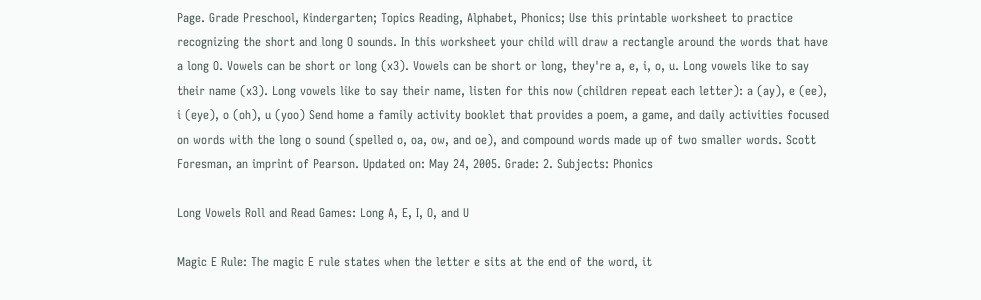Page. Grade Preschool, Kindergarten; Topics Reading, Alphabet, Phonics; Use this printable worksheet to practice recognizing the short and long O sounds. In this worksheet your child will draw a rectangle around the words that have a long O. Vowels can be short or long (x3). Vowels can be short or long, they're a, e, i, o, u. Long vowels like to say their name (x3). Long vowels like to say their name, listen for this now (children repeat each letter): a (ay), e (ee), i (eye), o (oh), u (yoo) Send home a family activity booklet that provides a poem, a game, and daily activities focused on words with the long o sound (spelled o, oa, ow, and oe), and compound words made up of two smaller words. Scott Foresman, an imprint of Pearson. Updated on: May 24, 2005. Grade: 2. Subjects: Phonics

Long Vowels Roll and Read Games: Long A, E, I, O, and U

Magic E Rule: The magic E rule states when the letter e sits at the end of the word, it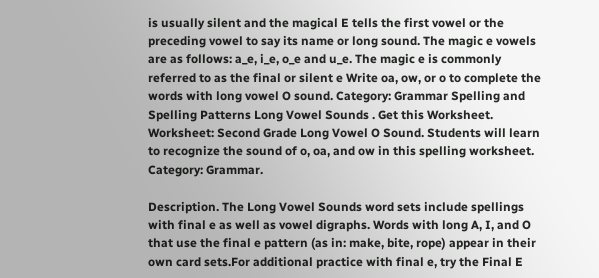is usually silent and the magical E tells the first vowel or the preceding vowel to say its name or long sound. The magic e vowels are as follows: a_e, i_e, o_e and u_e. The magic e is commonly referred to as the final or silent e Write oa, ow, or o to complete the words with long vowel O sound. Category: Grammar Spelling and Spelling Patterns Long Vowel Sounds . Get this Worksheet. Worksheet: Second Grade Long Vowel O Sound. Students will learn to recognize the sound of o, oa, and ow in this spelling worksheet. Category: Grammar.

Description. The Long Vowel Sounds word sets include spellings with final e as well as vowel digraphs. Words with long A, I, and O that use the final e pattern (as in: make, bite, rope) appear in their own card sets.For additional practice with final e, try the Final E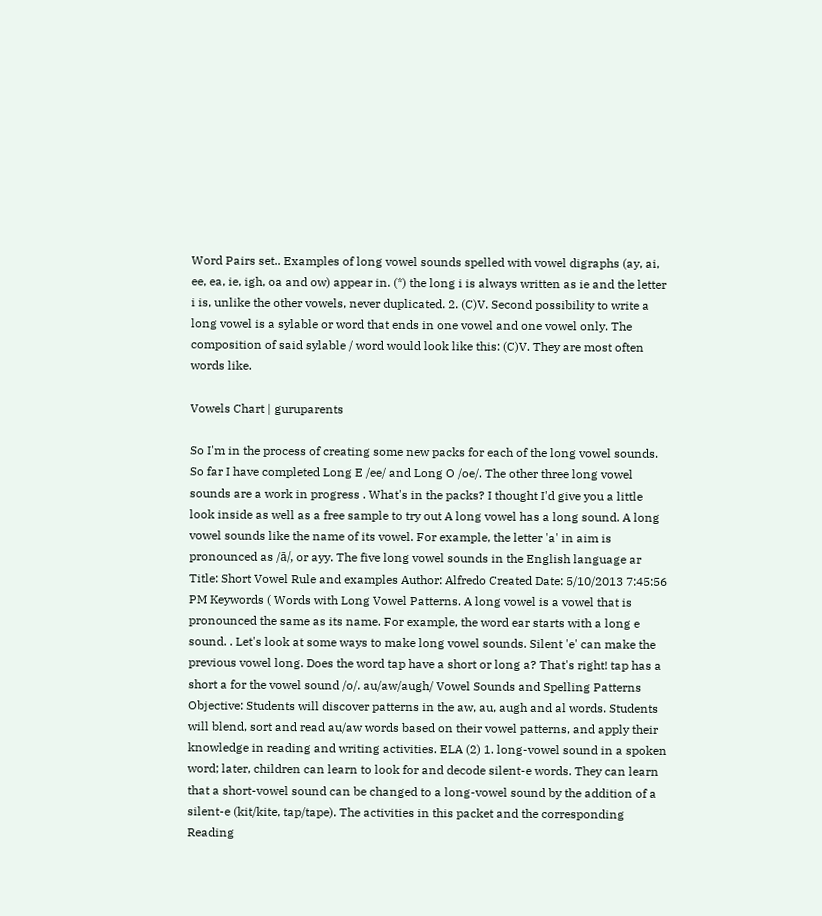Word Pairs set.. Examples of long vowel sounds spelled with vowel digraphs (ay, ai, ee, ea, ie, igh, oa and ow) appear in. (*) the long i is always written as ie and the letter i is, unlike the other vowels, never duplicated. 2. (C)V. Second possibility to write a long vowel is a sylable or word that ends in one vowel and one vowel only. The composition of said sylable / word would look like this: (C)V. They are most often words like.

Vowels Chart | guruparents

So I'm in the process of creating some new packs for each of the long vowel sounds. So far I have completed Long E /ee/ and Long O /oe/. The other three long vowel sounds are a work in progress . What's in the packs? I thought I'd give you a little look inside as well as a free sample to try out A long vowel has a long sound. A long vowel sounds like the name of its vowel. For example, the letter 'a' in aim is pronounced as /ā/, or ayy. The five long vowel sounds in the English language ar Title: Short Vowel Rule and examples Author: Alfredo Created Date: 5/10/2013 7:45:56 PM Keywords ( Words with Long Vowel Patterns. A long vowel is a vowel that is pronounced the same as its name. For example, the word ear starts with a long e sound. . Let's look at some ways to make long vowel sounds. Silent 'e' can make the previous vowel long. Does the word tap have a short or long a? That's right! tap has a short a for the vowel sound /o/. au/aw/augh/ Vowel Sounds and Spelling Patterns Objective: Students will discover patterns in the aw, au, augh and al words. Students will blend, sort and read au/aw words based on their vowel patterns, and apply their knowledge in reading and writing activities. ELA (2) 1. long-vowel sound in a spoken word; later, children can learn to look for and decode silent-e words. They can learn that a short-vowel sound can be changed to a long-vowel sound by the addition of a silent-e (kit/kite, tap/tape). The activities in this packet and the corresponding Reading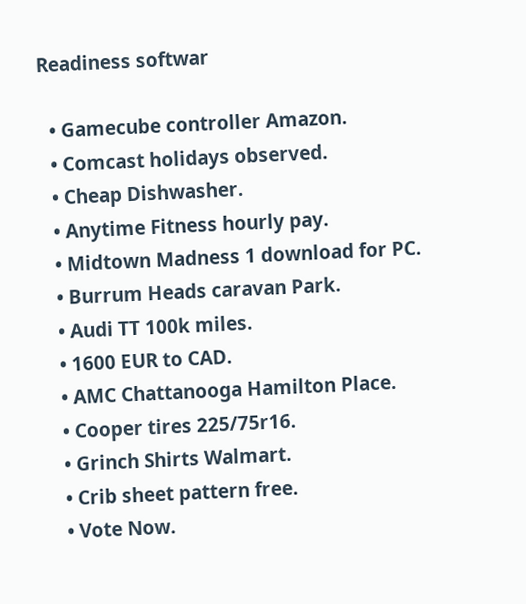Readiness softwar

  • Gamecube controller Amazon.
  • Comcast holidays observed.
  • Cheap Dishwasher.
  • Anytime Fitness hourly pay.
  • Midtown Madness 1 download for PC.
  • Burrum Heads caravan Park.
  • Audi TT 100k miles.
  • 1600 EUR to CAD.
  • AMC Chattanooga Hamilton Place.
  • Cooper tires 225/75r16.
  • Grinch Shirts Walmart.
  • Crib sheet pattern free.
  • Vote Now.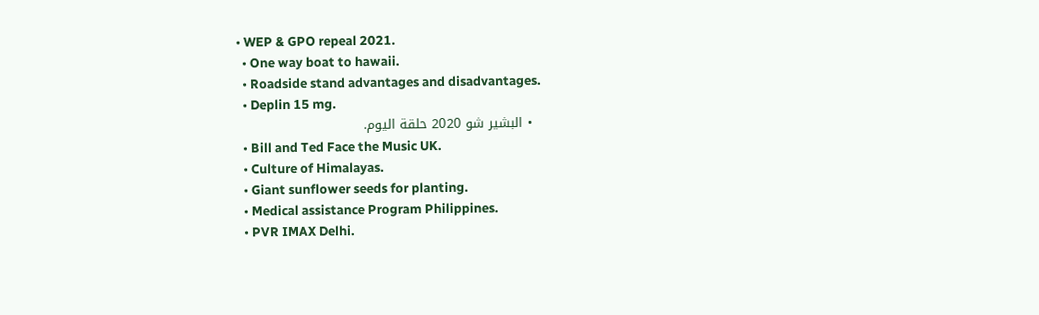• WEP & GPO repeal 2021.
  • One way boat to hawaii.
  • Roadside stand advantages and disadvantages.
  • Deplin 15 mg.
  • البشير شو 2020 حلقة اليوم.
  • Bill and Ted Face the Music UK.
  • Culture of Himalayas.
  • Giant sunflower seeds for planting.
  • Medical assistance Program Philippines.
  • PVR IMAX Delhi.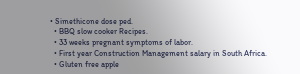• Simethicone dose ped.
  • BBQ slow cooker Recipes.
  • 33 weeks pregnant symptoms of labor.
  • First year Construction Management salary in South Africa.
  • Gluten free apple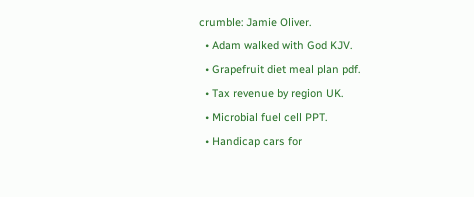crumble: Jamie Oliver.
  • Adam walked with God KJV.
  • Grapefruit diet meal plan pdf.
  • Tax revenue by region UK.
  • Microbial fuel cell PPT.
  • Handicap cars for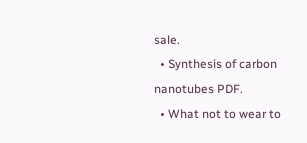sale.
  • Synthesis of carbon nanotubes PDF.
  • What not to wear to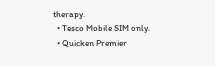therapy.
  • Tesco Mobile SIM only.
  • Quicken Premier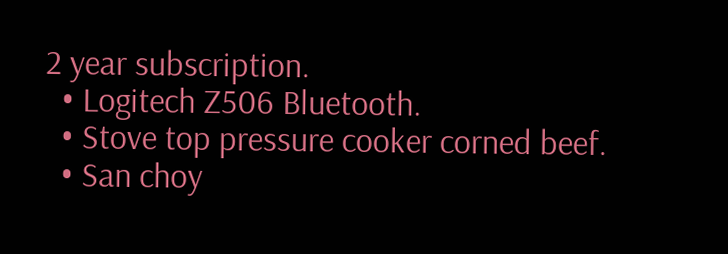2 year subscription.
  • Logitech Z506 Bluetooth.
  • Stove top pressure cooker corned beef.
  • San choy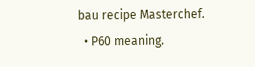bau recipe Masterchef.
  • P60 meaning.